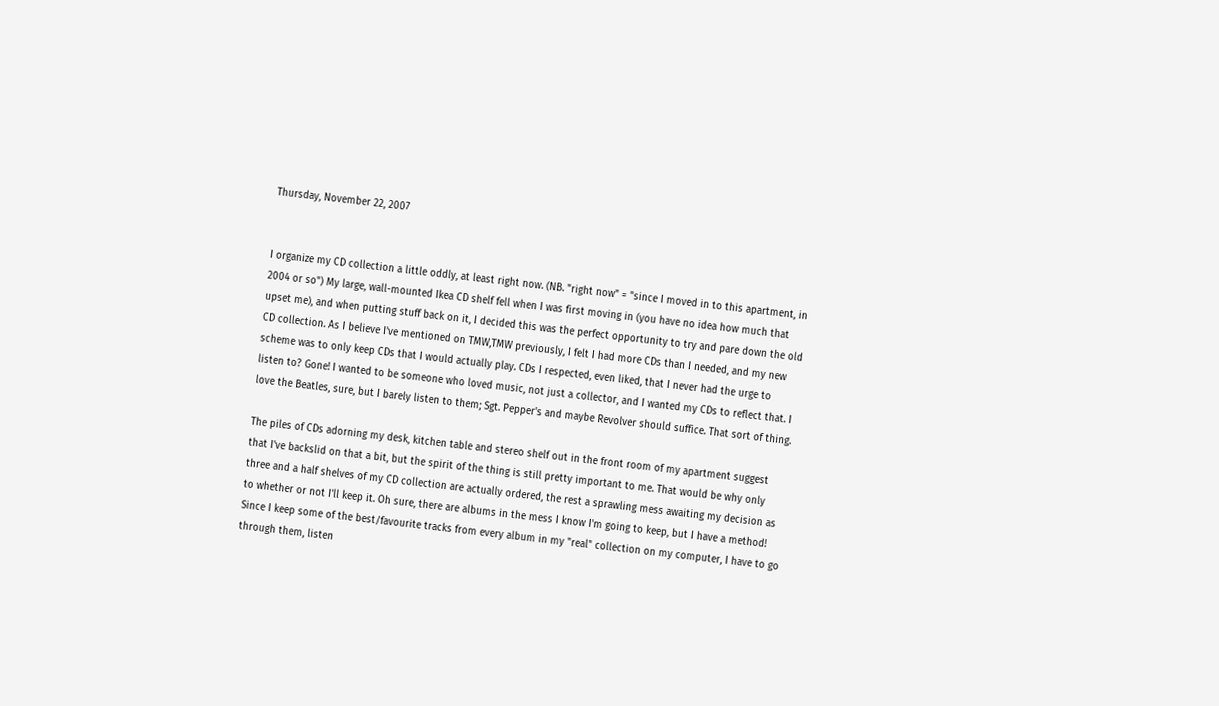Thursday, November 22, 2007


I organize my CD collection a little oddly, at least right now. (NB. "right now" = "since I moved in to this apartment, in 2004 or so") My large, wall-mounted Ikea CD shelf fell when I was first moving in (you have no idea how much that upset me), and when putting stuff back on it, I decided this was the perfect opportunity to try and pare down the old CD collection. As I believe I've mentioned on TMW,TMW previously, I felt I had more CDs than I needed, and my new scheme was to only keep CDs that I would actually play. CDs I respected, even liked, that I never had the urge to listen to? Gone! I wanted to be someone who loved music, not just a collector, and I wanted my CDs to reflect that. I love the Beatles, sure, but I barely listen to them; Sgt. Pepper's and maybe Revolver should suffice. That sort of thing.

The piles of CDs adorning my desk, kitchen table and stereo shelf out in the front room of my apartment suggest that I've backslid on that a bit, but the spirit of the thing is still pretty important to me. That would be why only three and a half shelves of my CD collection are actually ordered, the rest a sprawling mess awaiting my decision as to whether or not I'll keep it. Oh sure, there are albums in the mess I know I'm going to keep, but I have a method! Since I keep some of the best/favourite tracks from every album in my "real" collection on my computer, I have to go through them, listen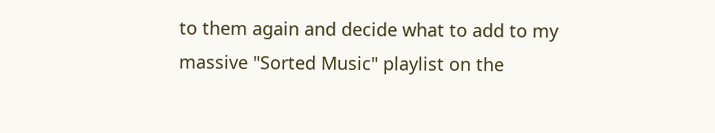to them again and decide what to add to my massive "Sorted Music" playlist on the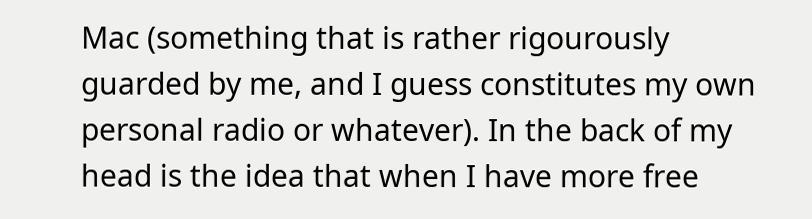Mac (something that is rather rigourously guarded by me, and I guess constitutes my own personal radio or whatever). In the back of my head is the idea that when I have more free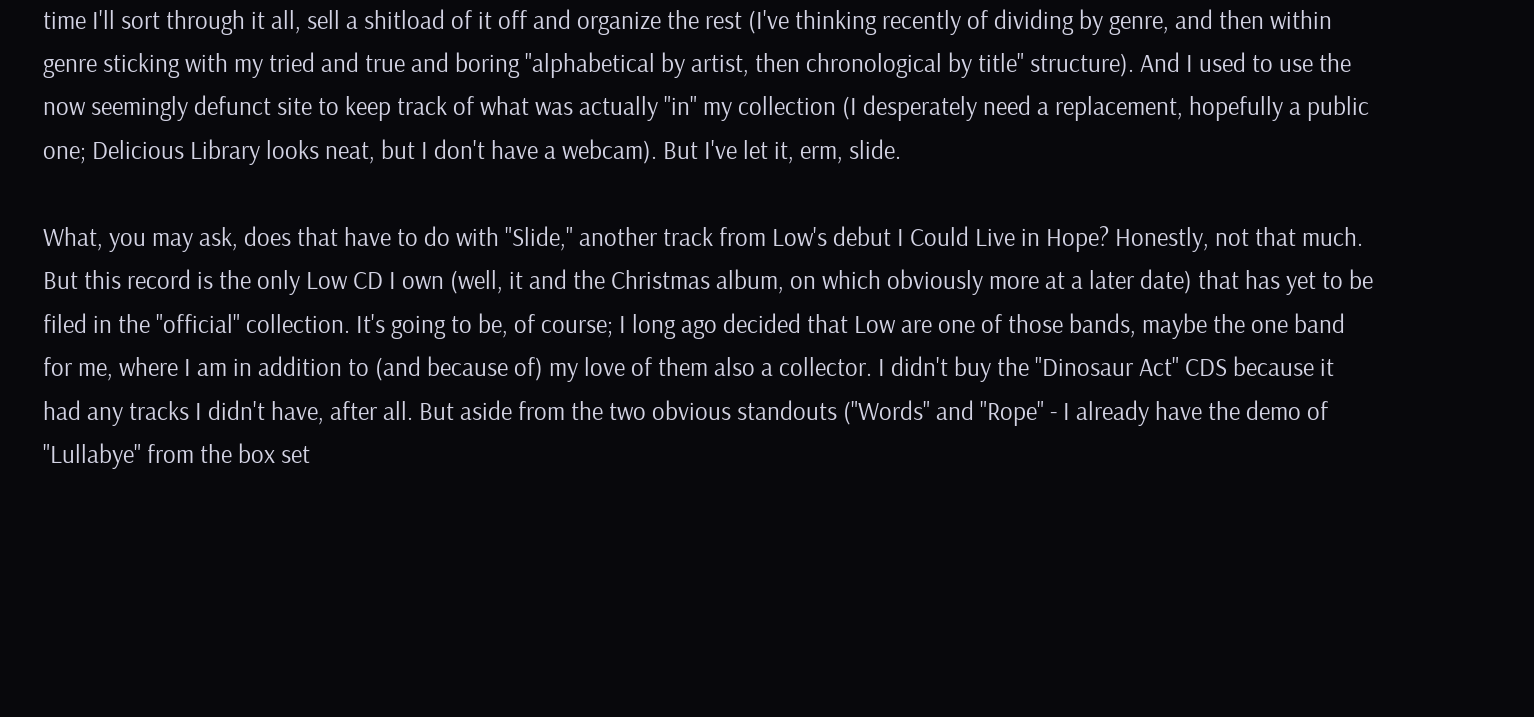time I'll sort through it all, sell a shitload of it off and organize the rest (I've thinking recently of dividing by genre, and then within genre sticking with my tried and true and boring "alphabetical by artist, then chronological by title" structure). And I used to use the now seemingly defunct site to keep track of what was actually "in" my collection (I desperately need a replacement, hopefully a public one; Delicious Library looks neat, but I don't have a webcam). But I've let it, erm, slide.

What, you may ask, does that have to do with "Slide," another track from Low's debut I Could Live in Hope? Honestly, not that much. But this record is the only Low CD I own (well, it and the Christmas album, on which obviously more at a later date) that has yet to be filed in the "official" collection. It's going to be, of course; I long ago decided that Low are one of those bands, maybe the one band for me, where I am in addition to (and because of) my love of them also a collector. I didn't buy the "Dinosaur Act" CDS because it had any tracks I didn't have, after all. But aside from the two obvious standouts ("Words" and "Rope" - I already have the demo of "Lullabye" from the box set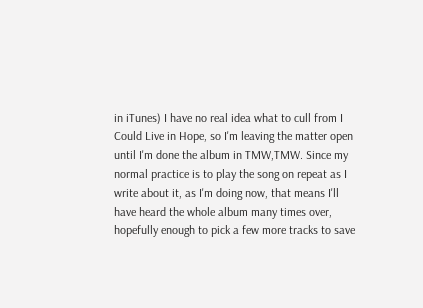in iTunes) I have no real idea what to cull from I Could Live in Hope, so I'm leaving the matter open until I'm done the album in TMW,TMW. Since my normal practice is to play the song on repeat as I write about it, as I'm doing now, that means I'll have heard the whole album many times over, hopefully enough to pick a few more tracks to save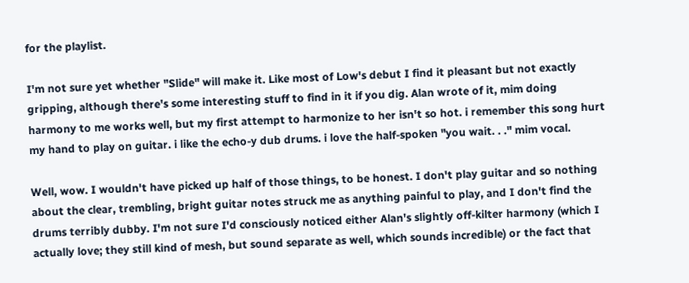for the playlist.

I'm not sure yet whether "Slide" will make it. Like most of Low's debut I find it pleasant but not exactly gripping, although there's some interesting stuff to find in it if you dig. Alan wrote of it, mim doing harmony to me works well, but my first attempt to harmonize to her isn't so hot. i remember this song hurt my hand to play on guitar. i like the echo-y dub drums. i love the half-spoken "you wait. . ." mim vocal.

Well, wow. I wouldn't have picked up half of those things, to be honest. I don't play guitar and so nothing about the clear, trembling, bright guitar notes struck me as anything painful to play, and I don't find the drums terribly dubby. I'm not sure I'd consciously noticed either Alan's slightly off-kilter harmony (which I actually love; they still kind of mesh, but sound separate as well, which sounds incredible) or the fact that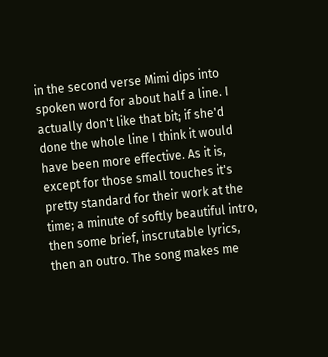in the second verse Mimi dips into spoken word for about half a line. I actually don't like that bit; if she'd done the whole line I think it would have been more effective. As it is, except for those small touches it's pretty standard for their work at the time; a minute of softly beautiful intro, then some brief, inscrutable lyrics, then an outro. The song makes me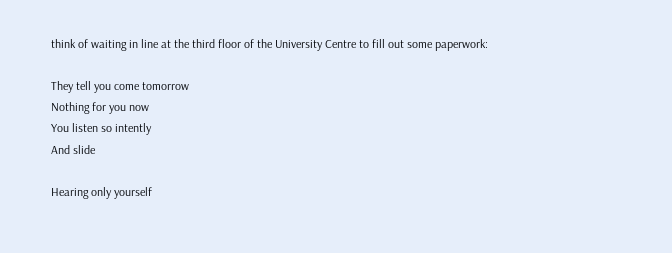think of waiting in line at the third floor of the University Centre to fill out some paperwork:

They tell you come tomorrow
Nothing for you now
You listen so intently
And slide

Hearing only yourself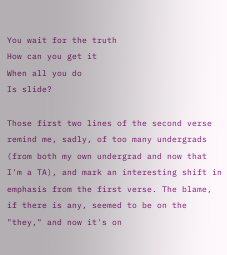You wait for the truth
How can you get it
When all you do
Is slide?

Those first two lines of the second verse remind me, sadly, of too many undergrads (from both my own undergrad and now that I'm a TA), and mark an interesting shift in emphasis from the first verse. The blame, if there is any, seemed to be on the "they," and now it's on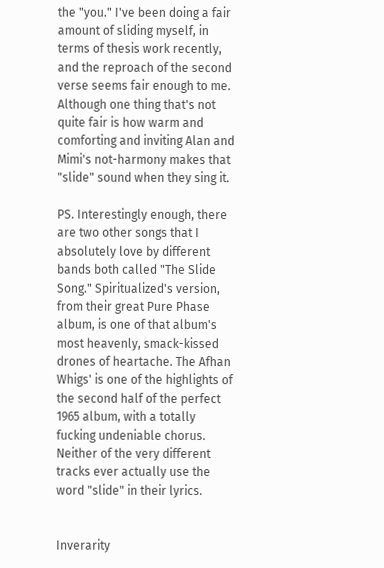the "you." I've been doing a fair amount of sliding myself, in terms of thesis work recently, and the reproach of the second verse seems fair enough to me. Although one thing that's not quite fair is how warm and comforting and inviting Alan and Mimi's not-harmony makes that "slide" sound when they sing it.

PS. Interestingly enough, there are two other songs that I absolutely love by different bands both called "The Slide Song." Spiritualized's version, from their great Pure Phase album, is one of that album's most heavenly, smack-kissed drones of heartache. The Afhan Whigs' is one of the highlights of the second half of the perfect 1965 album, with a totally fucking undeniable chorus. Neither of the very different tracks ever actually use the word "slide" in their lyrics.


Inverarity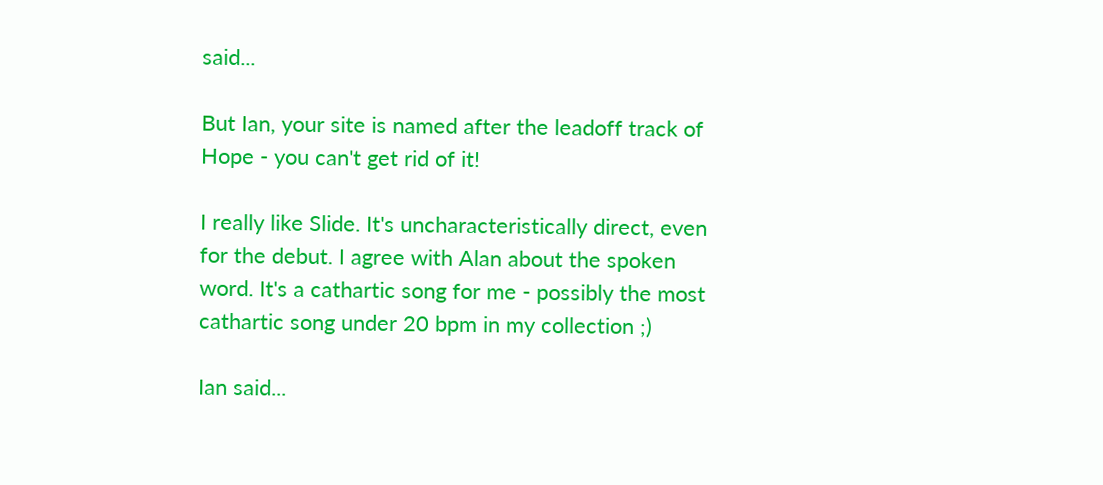said...

But Ian, your site is named after the leadoff track of Hope - you can't get rid of it!

I really like Slide. It's uncharacteristically direct, even for the debut. I agree with Alan about the spoken word. It's a cathartic song for me - possibly the most cathartic song under 20 bpm in my collection ;)

Ian said...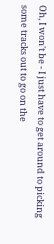Oh, I won't be - I just have to get around to picking some tracks out to go on the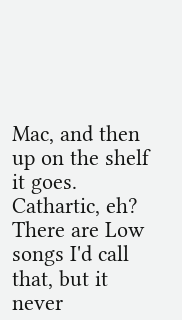Mac, and then up on the shelf it goes. Cathartic, eh? There are Low songs I'd call that, but it never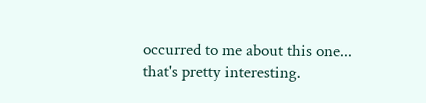occurred to me about this one... that's pretty interesting.